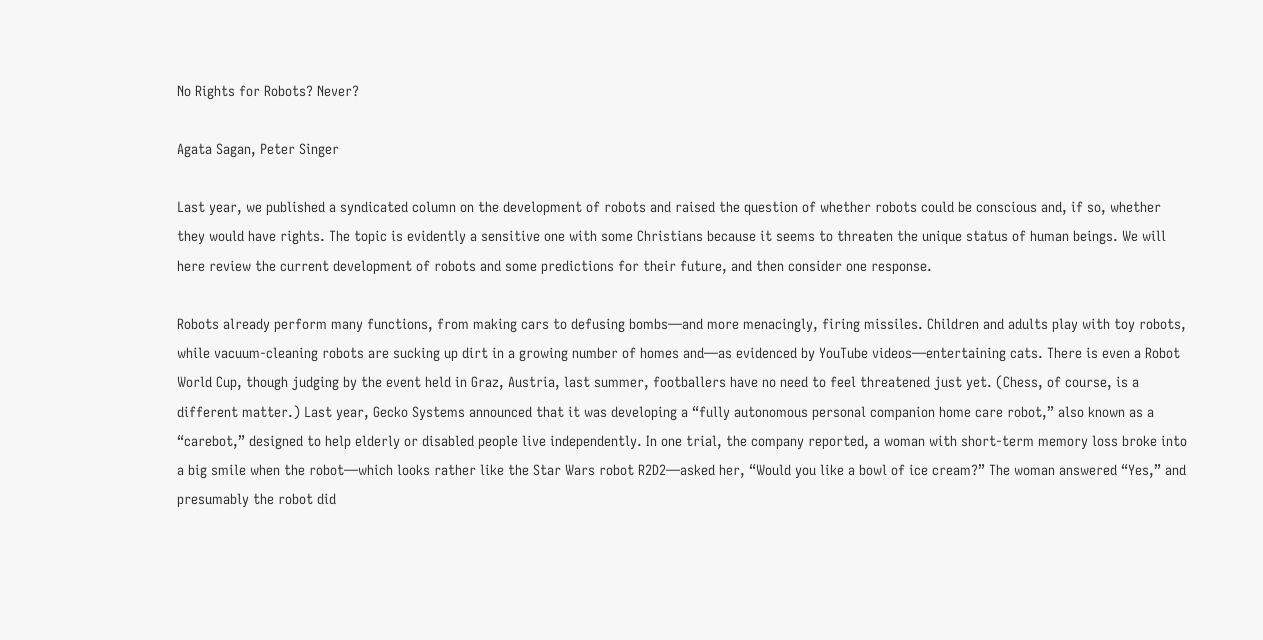No Rights for Robots? Never?

Agata Sagan, Peter Singer

Last year, we published a syndicated column on the development of robots and raised the question of whether robots could be conscious and, if so, whether they would have rights. The topic is evidently a sensitive one with some Christians because it seems to threaten the unique status of human beings. We will here review the current development of robots and some predictions for their future, and then consider one response.

Robots already perform many functions, from making cars to defusing bombs—and more menacingly, firing missiles. Children and adults play with toy robots, while vacuum-cleaning robots are sucking up dirt in a growing number of homes and—as evidenced by YouTube videos—entertaining cats. There is even a Robot World Cup, though judging by the event held in Graz, Austria, last summer, footballers have no need to feel threatened just yet. (Chess, of course, is a different matter.) Last year, Gecko Systems announced that it was developing a “fully autonomous personal companion home care robot,” also known as a “carebot,” designed to help elderly or disabled people live independently. In one trial, the company reported, a woman with short-term memory loss broke into a big smile when the robot—which looks rather like the Star Wars robot R2D2—asked her, “Would you like a bowl of ice cream?” The woman answered “Yes,” and presumably the robot did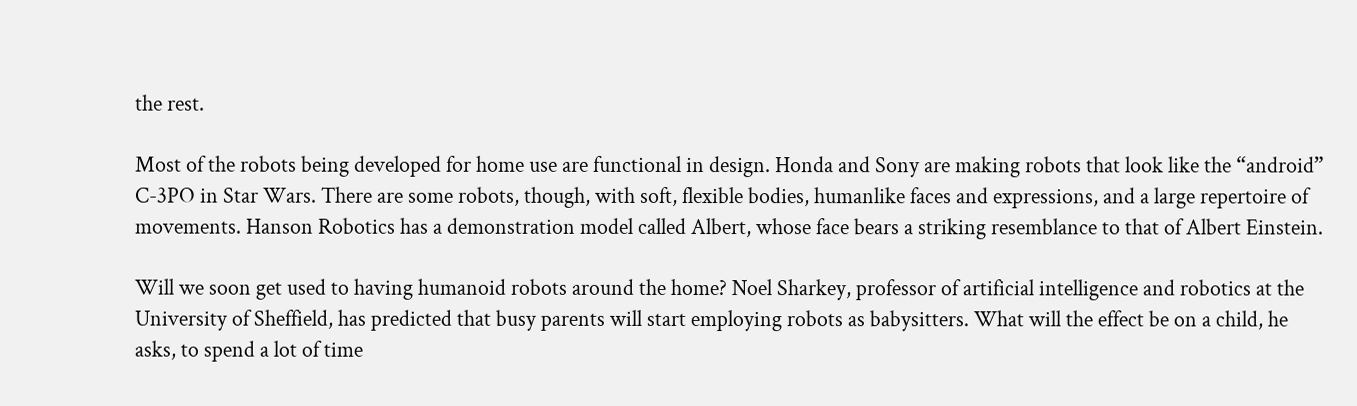the rest.

Most of the robots being developed for home use are functional in design. Honda and Sony are making robots that look like the “android” C-3PO in Star Wars. There are some robots, though, with soft, flexible bodies, humanlike faces and expressions, and a large repertoire of movements. Hanson Robotics has a demonstration model called Albert, whose face bears a striking resemblance to that of Albert Einstein.

Will we soon get used to having humanoid robots around the home? Noel Sharkey, professor of artificial intelligence and robotics at the University of Sheffield, has predicted that busy parents will start employing robots as babysitters. What will the effect be on a child, he asks, to spend a lot of time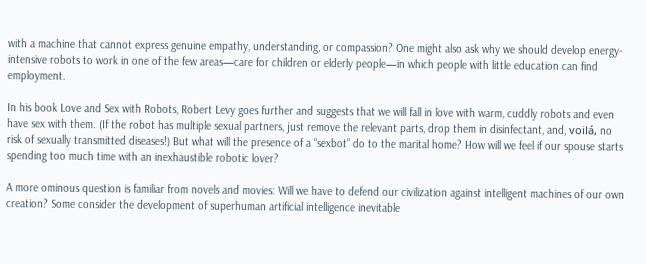with a machine that cannot express genuine empathy, understanding, or compassion? One might also ask why we should develop energy-intensive robots to work in one of the few areas—care for children or elderly people—in which people with little education can find employment.

In his book Love and Sex with Robots, Robert Levy goes further and suggests that we will fall in love with warm, cuddly robots and even have sex with them. (If the robot has multiple sexual partners, just remove the relevant parts, drop them in disinfectant, and, voilá, no risk of sexually transmitted diseases!) But what will the presence of a “sexbot” do to the marital home? How will we feel if our spouse starts spending too much time with an inexhaustible robotic lover?

A more ominous question is familiar from novels and movies: Will we have to defend our civilization against intelligent machines of our own creation? Some consider the development of superhuman artificial intelligence inevitable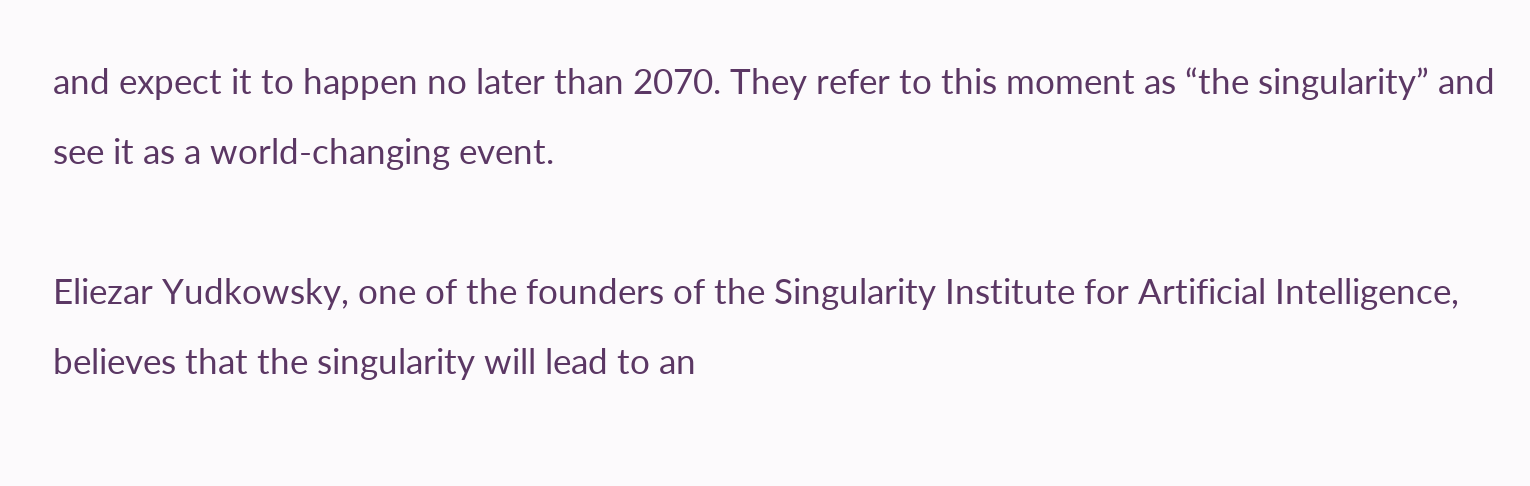and expect it to happen no later than 2070. They refer to this moment as “the singularity” and see it as a world-changing event.

Eliezar Yudkowsky, one of the founders of the Singularity Institute for Artificial Intelligence, believes that the singularity will lead to an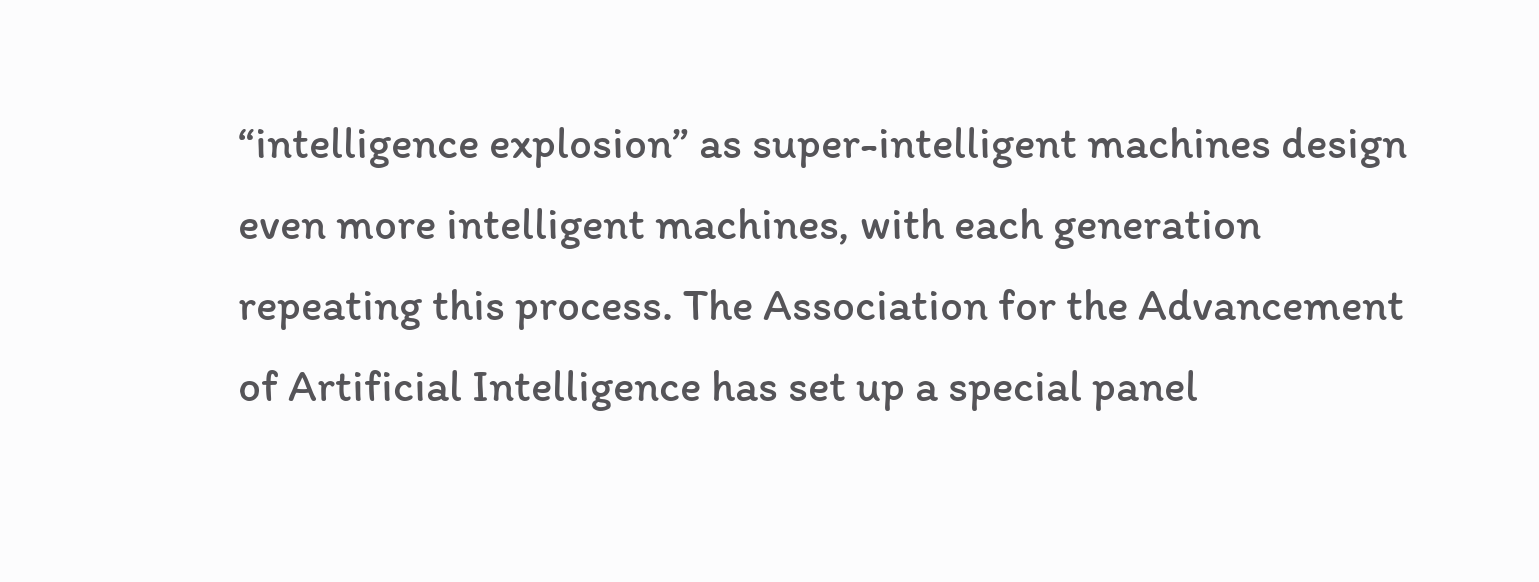“intelligence explosion” as super-intelligent machines design even more intelligent machines, with each generation repeating this process. The Association for the Advancement of Artificial Intelligence has set up a special panel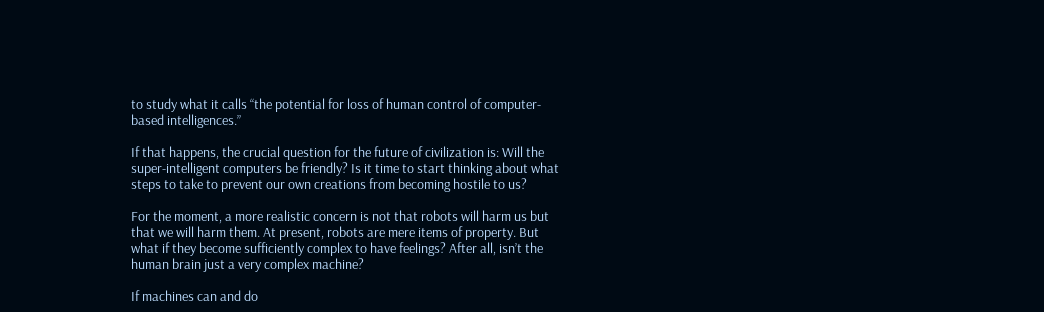to study what it calls “the potential for loss of human control of computer-based intelligences.”

If that happens, the crucial question for the future of civilization is: Will the super-intelligent computers be friendly? Is it time to start thinking about what steps to take to prevent our own creations from becoming hostile to us?

For the moment, a more realistic concern is not that robots will harm us but that we will harm them. At present, robots are mere items of property. But what if they become sufficiently complex to have feelings? After all, isn’t the human brain just a very complex machine?

If machines can and do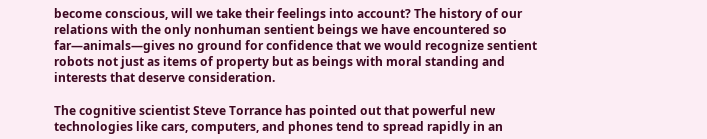become conscious, will we take their feelings into account? The history of our relations with the only nonhuman sentient beings we have encountered so far—animals—gives no ground for confidence that we would recognize sentient robots not just as items of property but as beings with moral standing and interests that deserve consideration.

The cognitive scientist Steve Torrance has pointed out that powerful new technologies like cars, computers, and phones tend to spread rapidly in an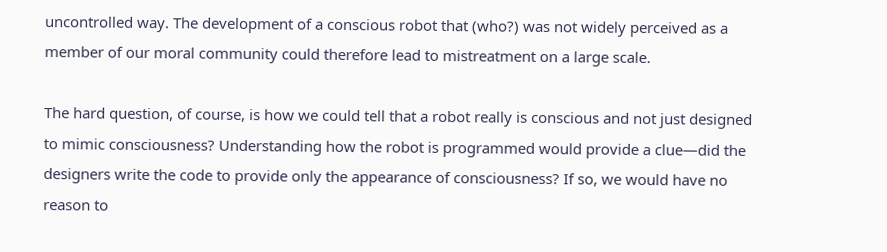uncontrolled way. The development of a conscious robot that (who?) was not widely perceived as a member of our moral community could therefore lead to mistreatment on a large scale.

The hard question, of course, is how we could tell that a robot really is conscious and not just designed to mimic consciousness? Understanding how the robot is programmed would provide a clue—did the designers write the code to provide only the appearance of consciousness? If so, we would have no reason to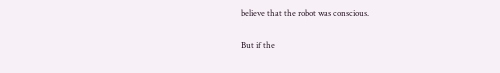believe that the robot was conscious.

But if the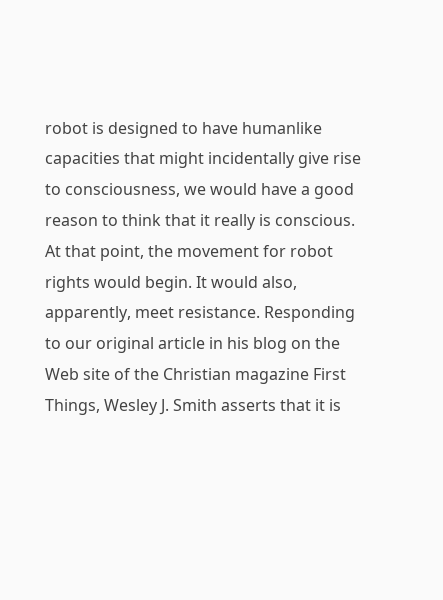robot is designed to have humanlike capacities that might incidentally give rise to consciousness, we would have a good reason to think that it really is conscious. At that point, the movement for robot rights would begin. It would also, apparently, meet resistance. Responding to our original article in his blog on the Web site of the Christian magazine First Things, Wesley J. Smith asserts that it is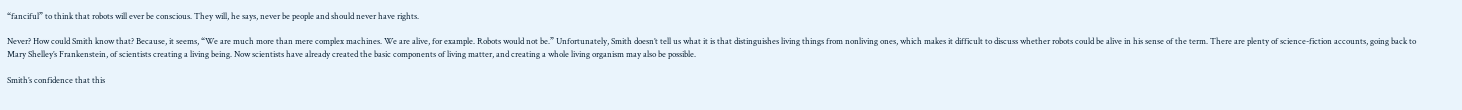“fanciful” to think that robots will ever be conscious. They will, he says, never be people and should never have rights.

Never? How could Smith know that? Because, it seems, “We are much more than mere complex machines. We are alive, for example. Robots would not be.” Unfortunately, Smith doesn’t tell us what it is that distinguishes living things from nonliving ones, which makes it difficult to discuss whether robots could be alive in his sense of the term. There are plenty of science-fiction accounts, going back to Mary Shelley’s Frankenstein, of scientists creating a living being. Now scientists have already created the basic components of living matter, and creating a whole living organism may also be possible.

Smith’s confidence that this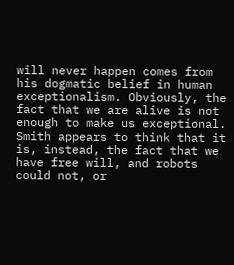will never happen comes from his dogmatic belief in human exceptionalism. Obviously, the fact that we are alive is not enough to make us exceptional. Smith appears to think that it is, instead, the fact that we have free will, and robots could not, or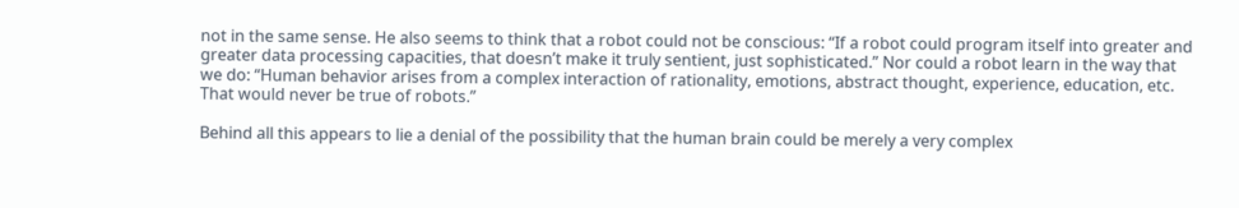not in the same sense. He also seems to think that a robot could not be conscious: “If a robot could program itself into greater and greater data processing capacities, that doesn’t make it truly sentient, just sophisticated.” Nor could a robot learn in the way that we do: “Human behavior arises from a complex interaction of rationality, emotions, abstract thought, experience, education, etc. That would never be true of robots.”

Behind all this appears to lie a denial of the possibility that the human brain could be merely a very complex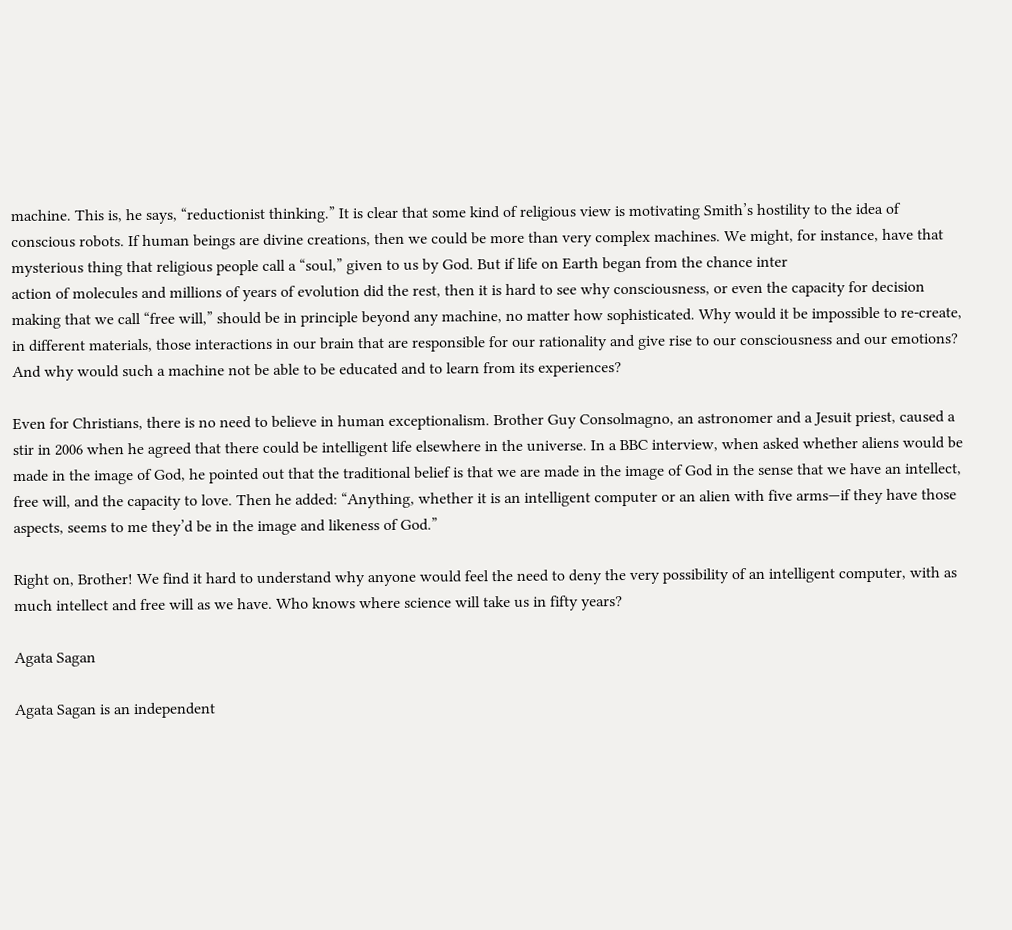machine. This is, he says, “reductionist thinking.” It is clear that some kind of religious view is motivating Smith’s hostility to the idea of conscious robots. If human beings are divine creations, then we could be more than very complex machines. We might, for instance, have that mysterious thing that religious people call a “soul,” given to us by God. But if life on Earth began from the chance inter
action of molecules and millions of years of evolution did the rest, then it is hard to see why consciousness, or even the capacity for decision making that we call “free will,” should be in principle beyond any machine, no matter how sophisticated. Why would it be impossible to re-create, in different materials, those interactions in our brain that are responsible for our rationality and give rise to our consciousness and our emotions? And why would such a machine not be able to be educated and to learn from its experiences?

Even for Christians, there is no need to believe in human exceptionalism. Brother Guy Consolmagno, an astronomer and a Jesuit priest, caused a stir in 2006 when he agreed that there could be intelligent life elsewhere in the universe. In a BBC interview, when asked whether aliens would be made in the image of God, he pointed out that the traditional belief is that we are made in the image of God in the sense that we have an intellect, free will, and the capacity to love. Then he added: “Anything, whether it is an intelligent computer or an alien with five arms—if they have those aspects, seems to me they’d be in the image and likeness of God.”

Right on, Brother! We find it hard to understand why anyone would feel the need to deny the very possibility of an intelligent computer, with as much intellect and free will as we have. Who knows where science will take us in fifty years?

Agata Sagan

Agata Sagan is an independent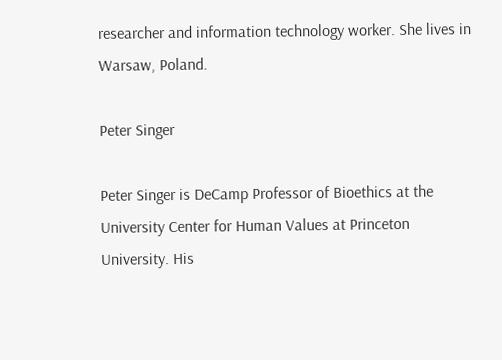researcher and information technology worker. She lives in Warsaw, Poland.

Peter Singer

Peter Singer is DeCamp Professor of Bioethics at the University Center for Human Values at Princeton University. His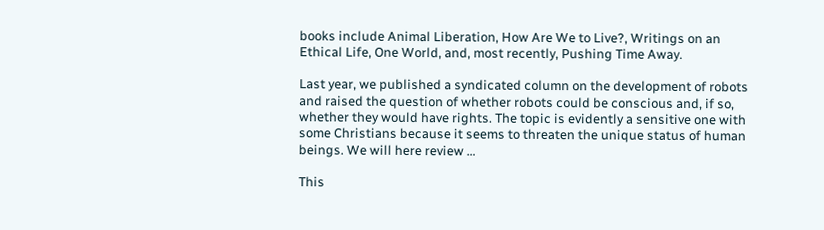books include Animal Liberation, How Are We to Live?, Writings on an Ethical Life, One World, and, most recently, Pushing Time Away.

Last year, we published a syndicated column on the development of robots and raised the question of whether robots could be conscious and, if so, whether they would have rights. The topic is evidently a sensitive one with some Christians because it seems to threaten the unique status of human beings. We will here review …

This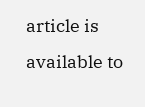article is available to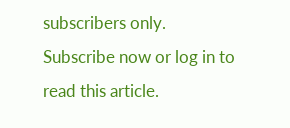subscribers only.
Subscribe now or log in to read this article.